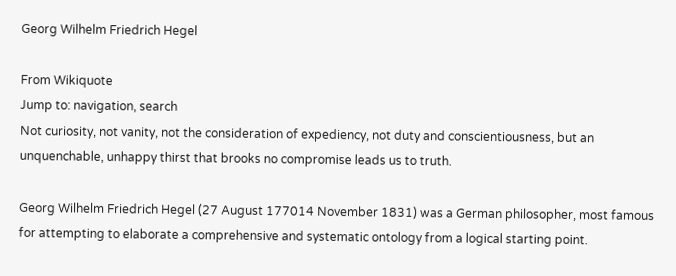Georg Wilhelm Friedrich Hegel

From Wikiquote
Jump to: navigation, search
Not curiosity, not vanity, not the consideration of expediency, not duty and conscientiousness, but an unquenchable, unhappy thirst that brooks no compromise leads us to truth.

Georg Wilhelm Friedrich Hegel (27 August 177014 November 1831) was a German philosopher, most famous for attempting to elaborate a comprehensive and systematic ontology from a logical starting point.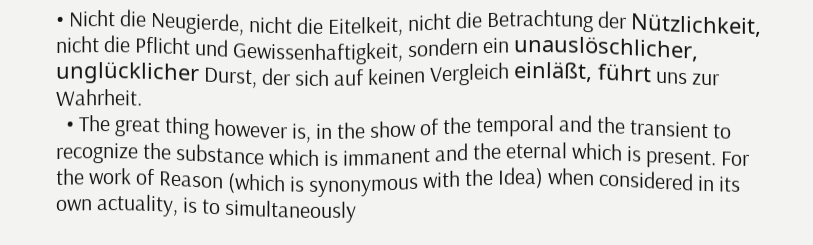• Nicht die Neugierde, nicht die Eitelkeit, nicht die Betrachtung der Nützlichkeit, nicht die Pflicht und Gewissenhaftigkeit, sondern ein unauslöschlicher, unglücklicher Durst, der sich auf keinen Vergleich einläßt, führt uns zur Wahrheit.
  • The great thing however is, in the show of the temporal and the transient to recognize the substance which is immanent and the eternal which is present. For the work of Reason (which is synonymous with the Idea) when considered in its own actuality, is to simultaneously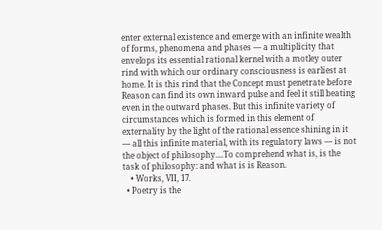enter external existence and emerge with an infinite wealth of forms, phenomena and phases — a multiplicity that envelops its essential rational kernel with a motley outer rind with which our ordinary consciousness is earliest at home. It is this rind that the Concept must penetrate before Reason can find its own inward pulse and feel it still beating even in the outward phases. But this infinite variety of circumstances which is formed in this element of externality by the light of the rational essence shining in it — all this infinite material, with its regulatory laws — is not the object of philosophy....To comprehend what is, is the task of philosophy: and what is is Reason.
    • Works, VII, 17.
  • Poetry is the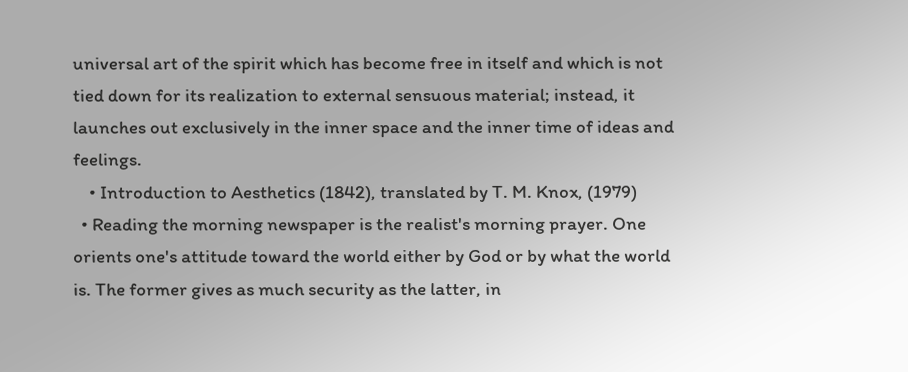universal art of the spirit which has become free in itself and which is not tied down for its realization to external sensuous material; instead, it launches out exclusively in the inner space and the inner time of ideas and feelings.
    • Introduction to Aesthetics (1842), translated by T. M. Knox, (1979)
  • Reading the morning newspaper is the realist's morning prayer. One orients one's attitude toward the world either by God or by what the world is. The former gives as much security as the latter, in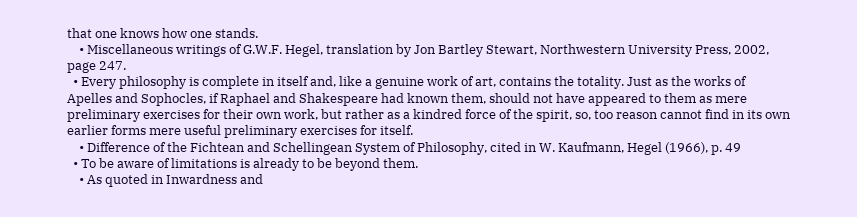that one knows how one stands.
    • Miscellaneous writings of G.W.F. Hegel, translation by Jon Bartley Stewart, Northwestern University Press, 2002, page 247.
  • Every philosophy is complete in itself and, like a genuine work of art, contains the totality. Just as the works of Apelles and Sophocles, if Raphael and Shakespeare had known them, should not have appeared to them as mere preliminary exercises for their own work, but rather as a kindred force of the spirit, so, too reason cannot find in its own earlier forms mere useful preliminary exercises for itself.
    • Difference of the Fichtean and Schellingean System of Philosophy, cited in W. Kaufmann, Hegel (1966), p. 49
  • To be aware of limitations is already to be beyond them.
    • As quoted in Inwardness and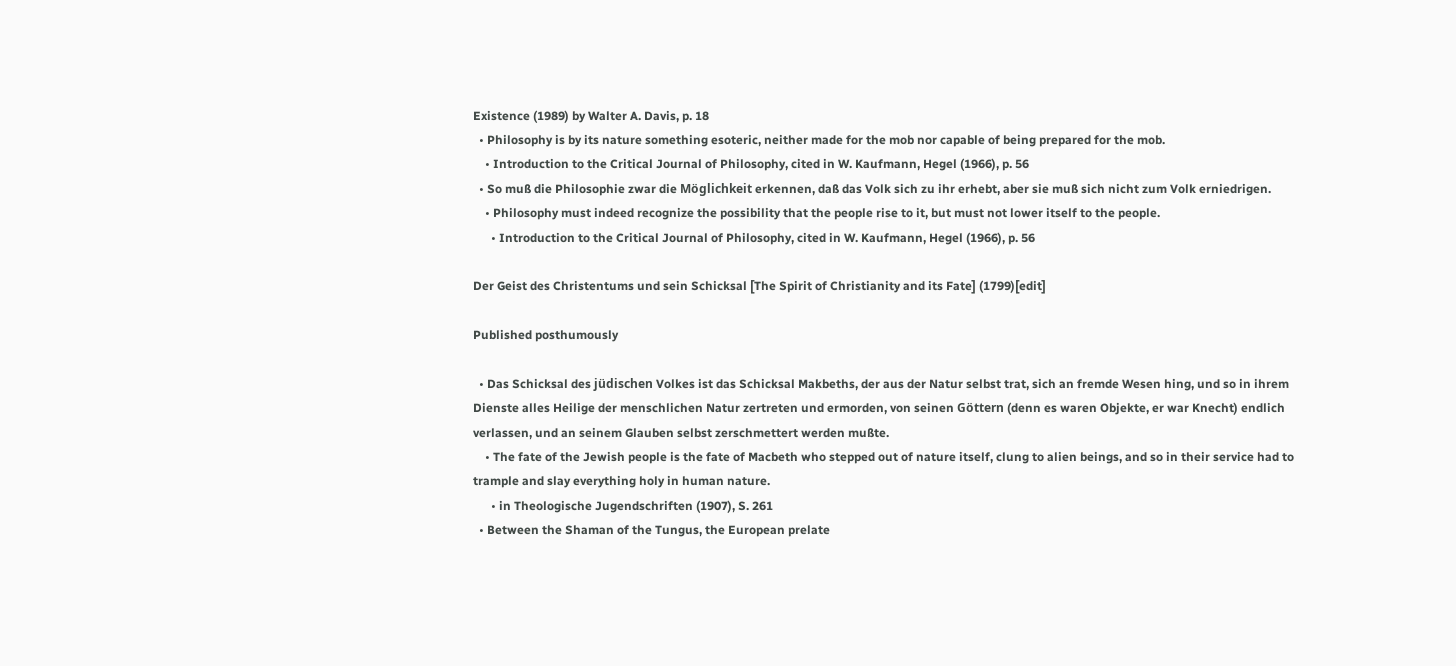Existence (1989) by Walter A. Davis, p. 18
  • Philosophy is by its nature something esoteric, neither made for the mob nor capable of being prepared for the mob.
    • Introduction to the Critical Journal of Philosophy, cited in W. Kaufmann, Hegel (1966), p. 56
  • So muß die Philosophie zwar die Möglichkeit erkennen, daß das Volk sich zu ihr erhebt, aber sie muß sich nicht zum Volk erniedrigen.
    • Philosophy must indeed recognize the possibility that the people rise to it, but must not lower itself to the people.
      • Introduction to the Critical Journal of Philosophy, cited in W. Kaufmann, Hegel (1966), p. 56

Der Geist des Christentums und sein Schicksal [The Spirit of Christianity and its Fate] (1799)[edit]

Published posthumously

  • Das Schicksal des jüdischen Volkes ist das Schicksal Makbeths, der aus der Natur selbst trat, sich an fremde Wesen hing, und so in ihrem Dienste alles Heilige der menschlichen Natur zertreten und ermorden, von seinen Göttern (denn es waren Objekte, er war Knecht) endlich verlassen, und an seinem Glauben selbst zerschmettert werden mußte.
    • The fate of the Jewish people is the fate of Macbeth who stepped out of nature itself, clung to alien beings, and so in their service had to trample and slay everything holy in human nature.
      • in Theologische Jugendschriften (1907), S. 261
  • Between the Shaman of the Tungus, the European prelate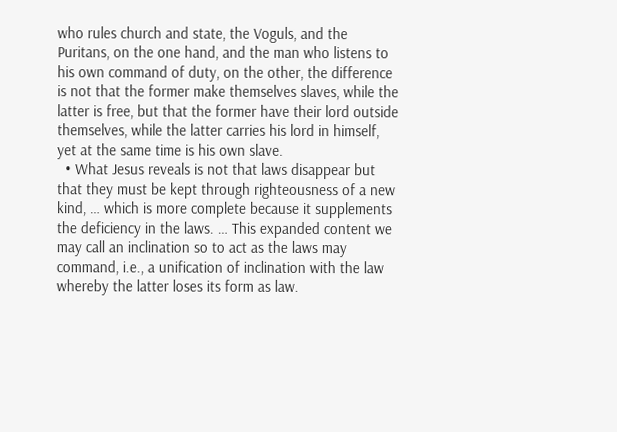who rules church and state, the Voguls, and the Puritans, on the one hand, and the man who listens to his own command of duty, on the other, the difference is not that the former make themselves slaves, while the latter is free, but that the former have their lord outside themselves, while the latter carries his lord in himself, yet at the same time is his own slave.
  • What Jesus reveals is not that laws disappear but that they must be kept through righteousness of a new kind, … which is more complete because it supplements the deficiency in the laws. … This expanded content we may call an inclination so to act as the laws may command, i.e., a unification of inclination with the law whereby the latter loses its form as law.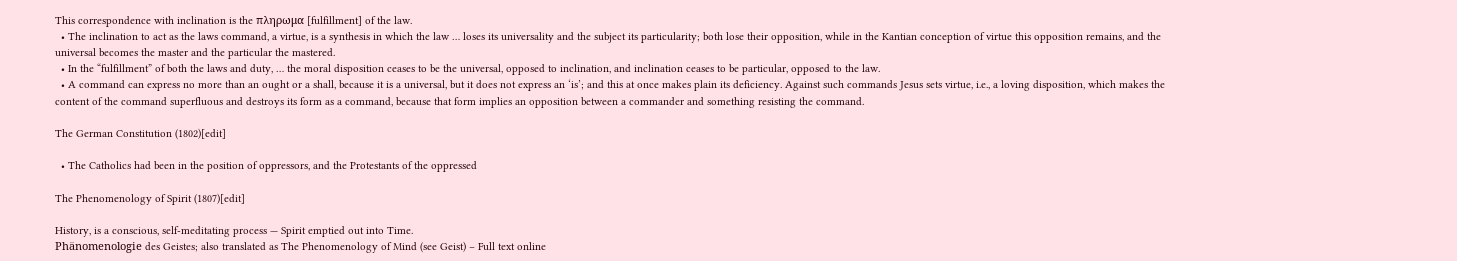This correspondence with inclination is the πληρωμα [fulfillment] of the law.
  • The inclination to act as the laws command, a virtue, is a synthesis in which the law … loses its universality and the subject its particularity; both lose their opposition, while in the Kantian conception of virtue this opposition remains, and the universal becomes the master and the particular the mastered.
  • In the “fulfillment” of both the laws and duty, … the moral disposition ceases to be the universal, opposed to inclination, and inclination ceases to be particular, opposed to the law.
  • A command can express no more than an ought or a shall, because it is a universal, but it does not express an ‘is’; and this at once makes plain its deficiency. Against such commands Jesus sets virtue, i.e., a loving disposition, which makes the content of the command superfluous and destroys its form as a command, because that form implies an opposition between a commander and something resisting the command.

The German Constitution (1802)[edit]

  • The Catholics had been in the position of oppressors, and the Protestants of the oppressed

The Phenomenology of Spirit (1807)[edit]

History, is a conscious, self-meditating process — Spirit emptied out into Time.
Phänomenologie des Geistes; also translated as The Phenomenology of Mind (see Geist) – Full text online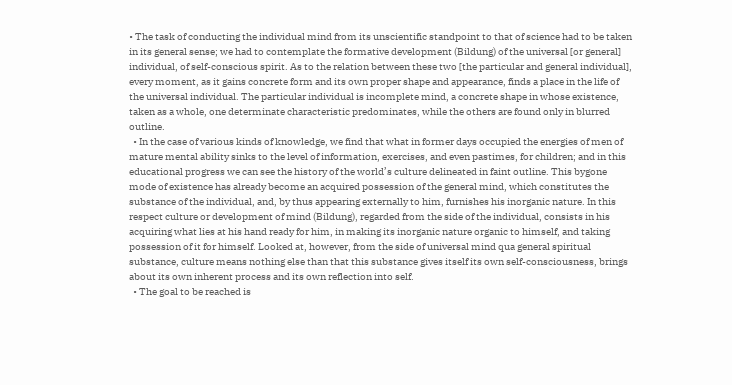• The task of conducting the individual mind from its unscientific standpoint to that of science had to be taken in its general sense; we had to contemplate the formative development (Bildung) of the universal [or general] individual, of self-conscious spirit. As to the relation between these two [the particular and general individual], every moment, as it gains concrete form and its own proper shape and appearance, finds a place in the life of the universal individual. The particular individual is incomplete mind, a concrete shape in whose existence, taken as a whole, one determinate characteristic predominates, while the others are found only in blurred outline.
  • In the case of various kinds of knowledge, we find that what in former days occupied the energies of men of mature mental ability sinks to the level of information, exercises, and even pastimes, for children; and in this educational progress we can see the history of the world’s culture delineated in faint outline. This bygone mode of existence has already become an acquired possession of the general mind, which constitutes the substance of the individual, and, by thus appearing externally to him, furnishes his inorganic nature. In this respect culture or development of mind (Bildung), regarded from the side of the individual, consists in his acquiring what lies at his hand ready for him, in making its inorganic nature organic to himself, and taking possession of it for himself. Looked at, however, from the side of universal mind qua general spiritual substance, culture means nothing else than that this substance gives itself its own self-consciousness, brings about its own inherent process and its own reflection into self.
  • The goal to be reached is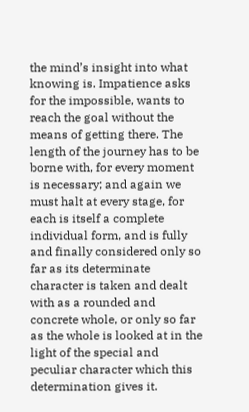the mind’s insight into what knowing is. Impatience asks for the impossible, wants to reach the goal without the means of getting there. The length of the journey has to be borne with, for every moment is necessary; and again we must halt at every stage, for each is itself a complete individual form, and is fully and finally considered only so far as its determinate character is taken and dealt with as a rounded and concrete whole, or only so far as the whole is looked at in the light of the special and peculiar character which this determination gives it.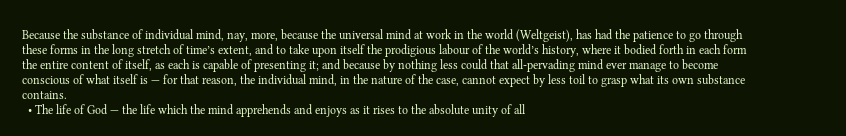Because the substance of individual mind, nay, more, because the universal mind at work in the world (Weltgeist), has had the patience to go through these forms in the long stretch of time’s extent, and to take upon itself the prodigious labour of the world’s history, where it bodied forth in each form the entire content of itself, as each is capable of presenting it; and because by nothing less could that all-pervading mind ever manage to become conscious of what itself is — for that reason, the individual mind, in the nature of the case, cannot expect by less toil to grasp what its own substance contains.
  • The life of God — the life which the mind apprehends and enjoys as it rises to the absolute unity of all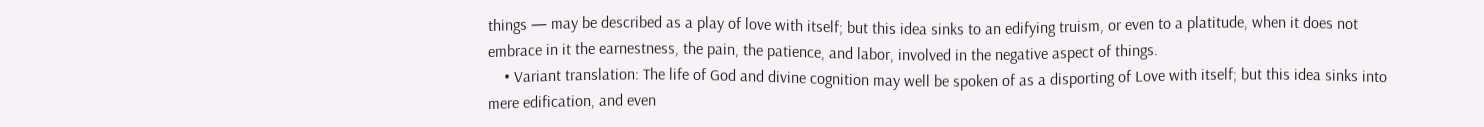things — may be described as a play of love with itself; but this idea sinks to an edifying truism, or even to a platitude, when it does not embrace in it the earnestness, the pain, the patience, and labor, involved in the negative aspect of things.
    • Variant translation: The life of God and divine cognition may well be spoken of as a disporting of Love with itself; but this idea sinks into mere edification, and even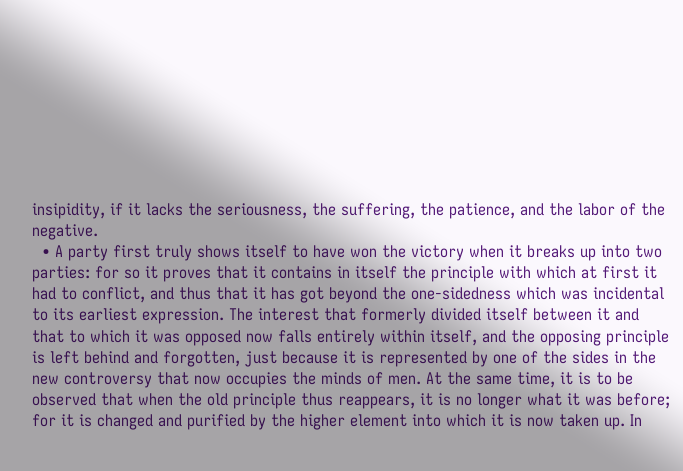insipidity, if it lacks the seriousness, the suffering, the patience, and the labor of the negative.
  • A party first truly shows itself to have won the victory when it breaks up into two parties: for so it proves that it contains in itself the principle with which at first it had to conflict, and thus that it has got beyond the one-sidedness which was incidental to its earliest expression. The interest that formerly divided itself between it and that to which it was opposed now falls entirely within itself, and the opposing principle is left behind and forgotten, just because it is represented by one of the sides in the new controversy that now occupies the minds of men. At the same time, it is to be observed that when the old principle thus reappears, it is no longer what it was before; for it is changed and purified by the higher element into which it is now taken up. In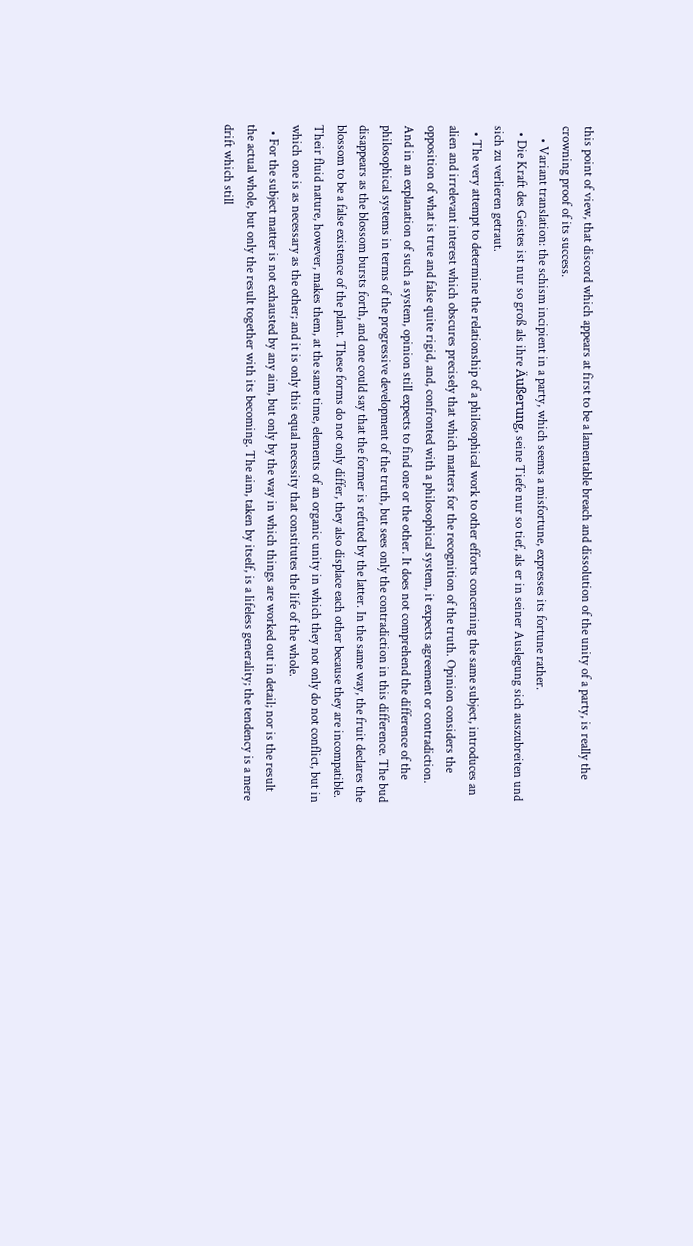this point of view, that discord which appears at first to be a lamentable breach and dissolution of the unity of a party, is really the crowning proof of its success.
    • Variant translation: the schism incipient in a party, which seems a misfortune, expresses its fortune rather.
  • Die Kraft des Geistes ist nur so groß als ihre Äußerung, seine Tiefe nur so tief, als er in seiner Auslegung sich auszubreiten und sich zu verlieren getraut.
  • The very attempt to determine the relationship of a philosophical work to other efforts concerning the same subject, introduces an alien and irrelevant interest which obscures precisely that which matters for the recognition of the truth. Opinion considers the opposition of what is true and false quite rigid, and, confronted with a philosophical system, it expects agreement or contradiction. And in an explanation of such a system, opinion still expects to find one or the other. It does not comprehend the difference of the philosophical systems in terms of the progressive development of the truth, but sees only the contradiction in this difference. The bud disappears as the blossom bursts forth, and one could say that the former is refuted by the latter. In the same way, the fruit declares the blossom to be a false existence of the plant. These forms do not only differ, they also displace each other because they are incompatible. Their fluid nature, however, makes them, at the same time, elements of an organic unity in which they not only do not conflict, but in which one is as necessary as the other; and it is only this equal necessity that constitutes the life of the whole.
  • For the subject matter is not exhausted by any aim, but only by the way in which things are worked out in detail; nor is the result the actual whole, but only the result together with its becoming. The aim, taken by itself, is a lifeless generality; the tendency is a mere drift which still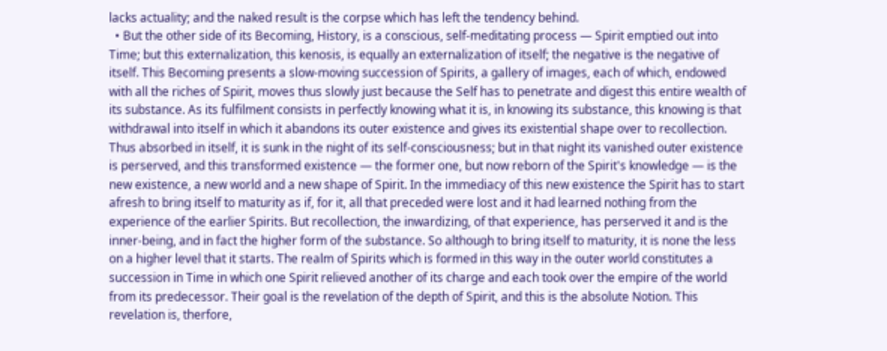lacks actuality; and the naked result is the corpse which has left the tendency behind.
  • But the other side of its Becoming, History, is a conscious, self-meditating process — Spirit emptied out into Time; but this externalization, this kenosis, is equally an externalization of itself; the negative is the negative of itself. This Becoming presents a slow-moving succession of Spirits, a gallery of images, each of which, endowed with all the riches of Spirit, moves thus slowly just because the Self has to penetrate and digest this entire wealth of its substance. As its fulfilment consists in perfectly knowing what it is, in knowing its substance, this knowing is that withdrawal into itself in which it abandons its outer existence and gives its existential shape over to recollection. Thus absorbed in itself, it is sunk in the night of its self-consciousness; but in that night its vanished outer existence is perserved, and this transformed existence — the former one, but now reborn of the Spirit's knowledge — is the new existence, a new world and a new shape of Spirit. In the immediacy of this new existence the Spirit has to start afresh to bring itself to maturity as if, for it, all that preceded were lost and it had learned nothing from the experience of the earlier Spirits. But recollection, the inwardizing, of that experience, has perserved it and is the inner-being, and in fact the higher form of the substance. So although to bring itself to maturity, it is none the less on a higher level that it starts. The realm of Spirits which is formed in this way in the outer world constitutes a succession in Time in which one Spirit relieved another of its charge and each took over the empire of the world from its predecessor. Their goal is the revelation of the depth of Spirit, and this is the absolute Notion. This revelation is, therfore,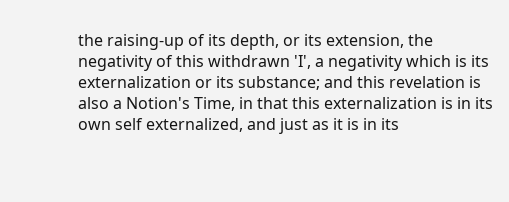the raising-up of its depth, or its extension, the negativity of this withdrawn 'I', a negativity which is its externalization or its substance; and this revelation is also a Notion's Time, in that this externalization is in its own self externalized, and just as it is in its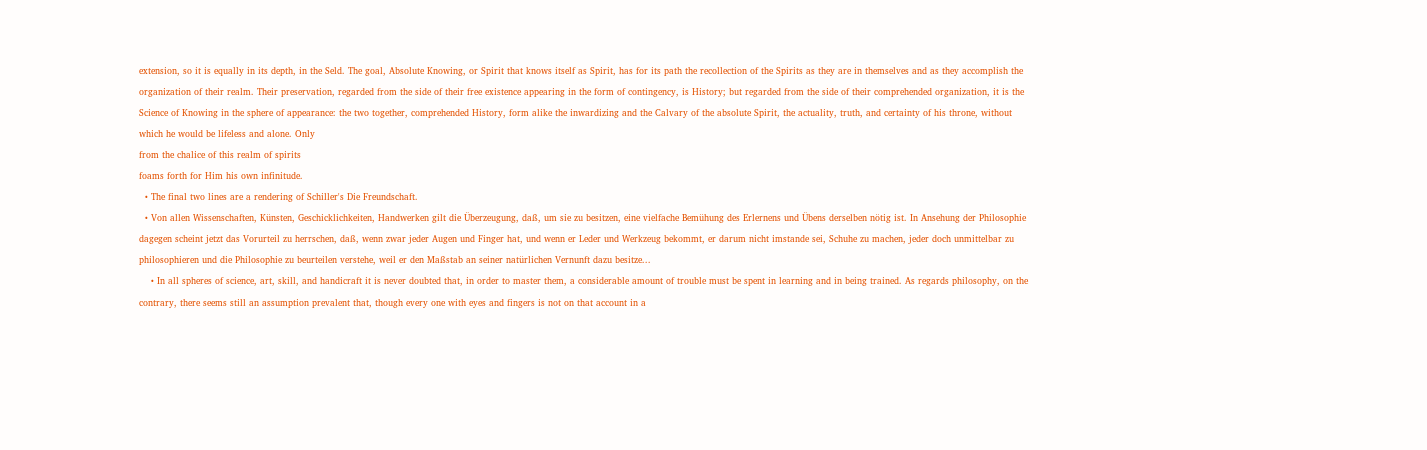extension, so it is equally in its depth, in the Seld. The goal, Absolute Knowing, or Spirit that knows itself as Spirit, has for its path the recollection of the Spirits as they are in themselves and as they accomplish the organization of their realm. Their preservation, regarded from the side of their free existence appearing in the form of contingency, is History; but regarded from the side of their comprehended organization, it is the Science of Knowing in the sphere of appearance: the two together, comprehended History, form alike the inwardizing and the Calvary of the absolute Spirit, the actuality, truth, and certainty of his throne, without which he would be lifeless and alone. Only
from the chalice of this realm of spirits
foams forth for Him his own infinitude.
  • The final two lines are a rendering of Schiller's Die Freundschaft.
  • Von allen Wissenschaften, Künsten, Geschicklichkeiten, Handwerken gilt die Überzeugung, daß, um sie zu besitzen, eine vielfache Bemühung des Erlernens und Übens derselben nötig ist. In Ansehung der Philosophie dagegen scheint jetzt das Vorurteil zu herrschen, daß, wenn zwar jeder Augen und Finger hat, und wenn er Leder und Werkzeug bekommt, er darum nicht imstande sei, Schuhe zu machen, jeder doch unmittelbar zu philosophieren und die Philosophie zu beurteilen verstehe, weil er den Maßstab an seiner natürlichen Vernunft dazu besitze...
    • In all spheres of science, art, skill, and handicraft it is never doubted that, in order to master them, a considerable amount of trouble must be spent in learning and in being trained. As regards philosophy, on the contrary, there seems still an assumption prevalent that, though every one with eyes and fingers is not on that account in a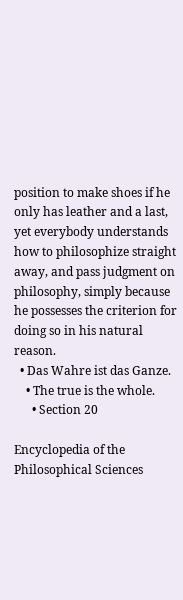position to make shoes if he only has leather and a last, yet everybody understands how to philosophize straight away, and pass judgment on philosophy, simply because he possesses the criterion for doing so in his natural reason.
  • Das Wahre ist das Ganze.
    • The true is the whole.
      • Section 20

Encyclopedia of the Philosophical Sciences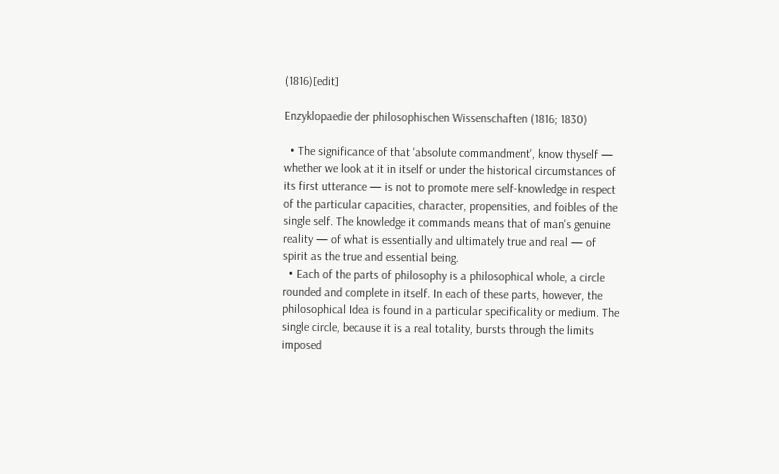(1816)[edit]

Enzyklopaedie der philosophischen Wissenschaften (1816; 1830)

  • The significance of that 'absolute commandment', know thyself — whether we look at it in itself or under the historical circumstances of its first utterance — is not to promote mere self-knowledge in respect of the particular capacities, character, propensities, and foibles of the single self. The knowledge it commands means that of man's genuine reality — of what is essentially and ultimately true and real — of spirit as the true and essential being.
  • Each of the parts of philosophy is a philosophical whole, a circle rounded and complete in itself. In each of these parts, however, the philosophical Idea is found in a particular specificality or medium. The single circle, because it is a real totality, bursts through the limits imposed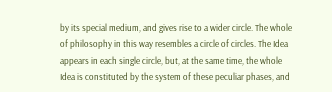by its special medium, and gives rise to a wider circle. The whole of philosophy in this way resembles a circle of circles. The Idea appears in each single circle, but, at the same time, the whole Idea is constituted by the system of these peculiar phases, and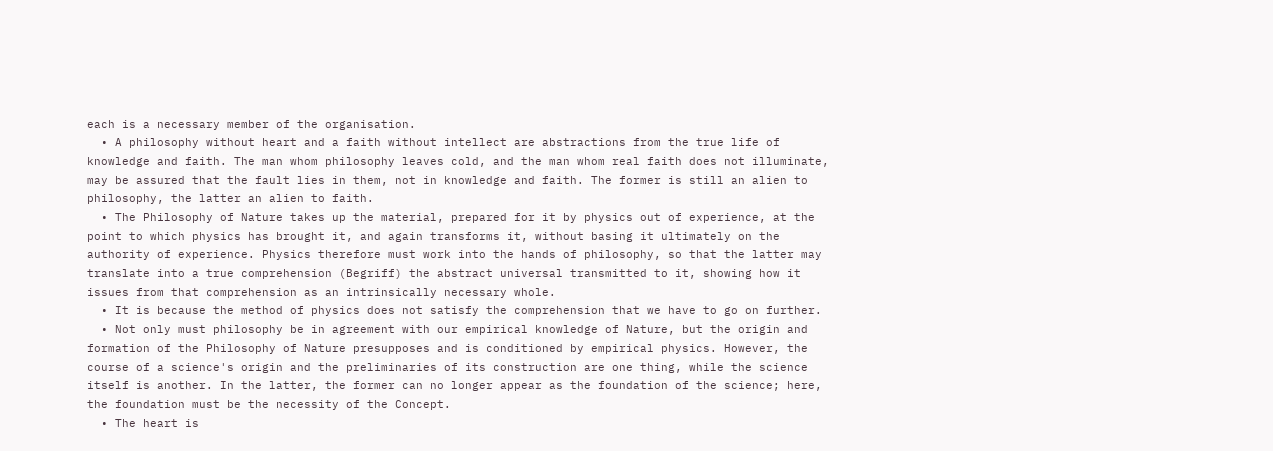each is a necessary member of the organisation.
  • A philosophy without heart and a faith without intellect are abstractions from the true life of knowledge and faith. The man whom philosophy leaves cold, and the man whom real faith does not illuminate, may be assured that the fault lies in them, not in knowledge and faith. The former is still an alien to philosophy, the latter an alien to faith.
  • The Philosophy of Nature takes up the material, prepared for it by physics out of experience, at the point to which physics has brought it, and again transforms it, without basing it ultimately on the authority of experience. Physics therefore must work into the hands of philosophy, so that the latter may translate into a true comprehension (Begriff) the abstract universal transmitted to it, showing how it issues from that comprehension as an intrinsically necessary whole.
  • It is because the method of physics does not satisfy the comprehension that we have to go on further.
  • Not only must philosophy be in agreement with our empirical knowledge of Nature, but the origin and formation of the Philosophy of Nature presupposes and is conditioned by empirical physics. However, the course of a science's origin and the preliminaries of its construction are one thing, while the science itself is another. In the latter, the former can no longer appear as the foundation of the science; here, the foundation must be the necessity of the Concept.
  • The heart is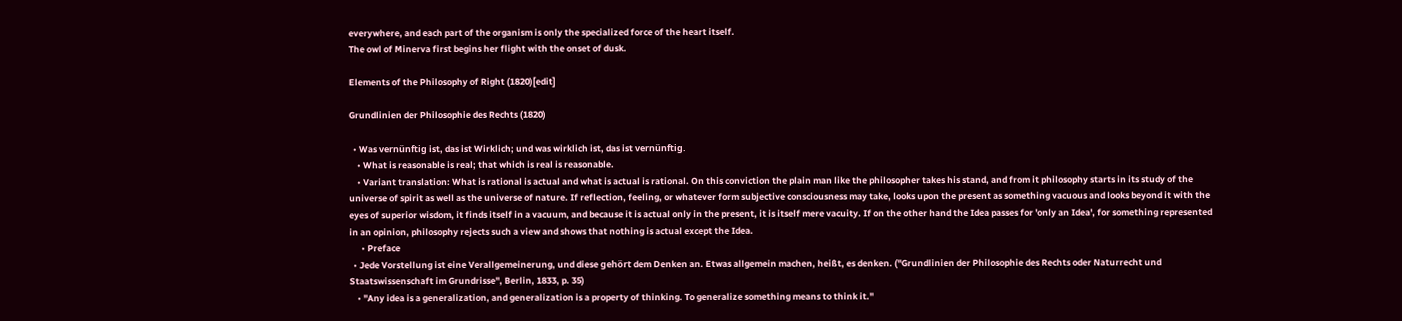everywhere, and each part of the organism is only the specialized force of the heart itself.
The owl of Minerva first begins her flight with the onset of dusk.

Elements of the Philosophy of Right (1820)[edit]

Grundlinien der Philosophie des Rechts (1820)

  • Was vernünftig ist, das ist Wirklich; und was wirklich ist, das ist vernünftig.
    • What is reasonable is real; that which is real is reasonable.
    • Variant translation: What is rational is actual and what is actual is rational. On this conviction the plain man like the philosopher takes his stand, and from it philosophy starts in its study of the universe of spirit as well as the universe of nature. If reflection, feeling, or whatever form subjective consciousness may take, looks upon the present as something vacuous and looks beyond it with the eyes of superior wisdom, it finds itself in a vacuum, and because it is actual only in the present, it is itself mere vacuity. If on the other hand the Idea passes for 'only an Idea', for something represented in an opinion, philosophy rejects such a view and shows that nothing is actual except the Idea.
      • Preface
  • Jede Vorstellung ist eine Verallgemeinerung, und diese gehört dem Denken an. Etwas allgemein machen, heißt, es denken. ("Grundlinien der Philosophie des Rechts oder Naturrecht und Staatswissenschaft im Grundrisse", Berlin, 1833, p. 35)
    • "Any idea is a generalization, and generalization is a property of thinking. To generalize something means to think it."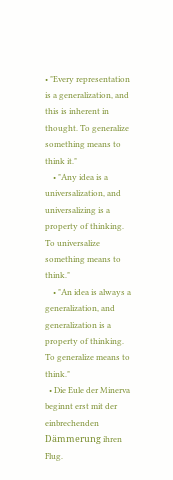• "Every representation is a generalization, and this is inherent in thought. To generalize something means to think it."
    • "Any idea is a universalization, and universalizing is a property of thinking. To universalize something means to think."
    • "An idea is always a generalization, and generalization is a property of thinking. To generalize means to think."
  • Die Eule der Minerva beginnt erst mit der einbrechenden Dämmerung ihren Flug.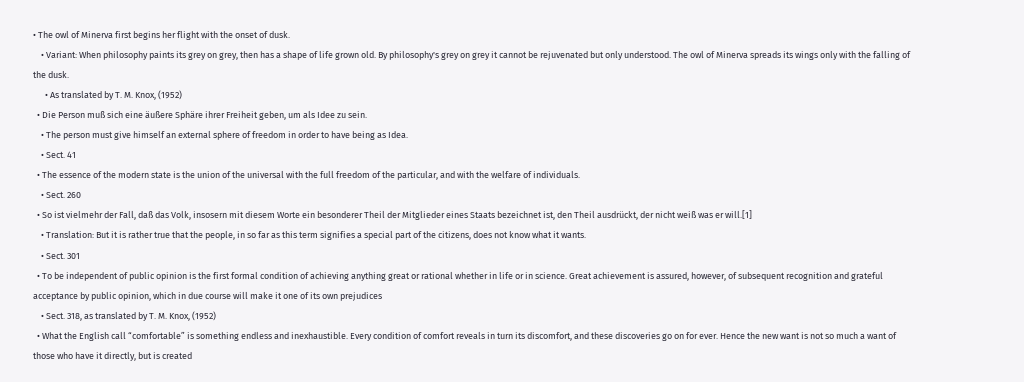• The owl of Minerva first begins her flight with the onset of dusk.
    • Variant: When philosophy paints its grey on grey, then has a shape of life grown old. By philosophy's grey on grey it cannot be rejuvenated but only understood. The owl of Minerva spreads its wings only with the falling of the dusk.
      • As translated by T. M. Knox, (1952)
  • Die Person muß sich eine äußere Sphäre ihrer Freiheit geben, um als Idee zu sein.
    • The person must give himself an external sphere of freedom in order to have being as Idea.
    • Sect. 41
  • The essence of the modern state is the union of the universal with the full freedom of the particular, and with the welfare of individuals.
    • Sect. 260
  • So ist vielmehr der Fall, daß das Volk, insosern mit diesem Worte ein besonderer Theil der Mitglieder eines Staats bezeichnet ist, den Theil ausdrückt, der nicht weiß was er will.[1]
    • Translation: But it is rather true that the people, in so far as this term signifies a special part of the citizens, does not know what it wants.
    • Sect. 301
  • To be independent of public opinion is the first formal condition of achieving anything great or rational whether in life or in science. Great achievement is assured, however, of subsequent recognition and grateful acceptance by public opinion, which in due course will make it one of its own prejudices
    • Sect. 318, as translated by T. M. Knox, (1952)
  • What the English call “comfortable” is something endless and inexhaustible. Every condition of comfort reveals in turn its discomfort, and these discoveries go on for ever. Hence the new want is not so much a want of those who have it directly, but is created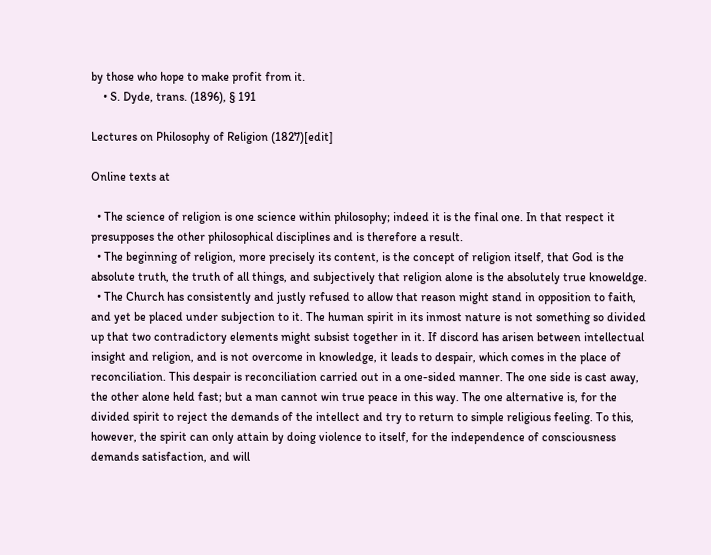by those who hope to make profit from it.
    • S. Dyde, trans. (1896), § 191

Lectures on Philosophy of Religion (1827)[edit]

Online texts at

  • The science of religion is one science within philosophy; indeed it is the final one. In that respect it presupposes the other philosophical disciplines and is therefore a result.
  • The beginning of religion, more precisely its content, is the concept of religion itself, that God is the absolute truth, the truth of all things, and subjectively that religion alone is the absolutely true knoweldge.
  • The Church has consistently and justly refused to allow that reason might stand in opposition to faith, and yet be placed under subjection to it. The human spirit in its inmost nature is not something so divided up that two contradictory elements might subsist together in it. If discord has arisen between intellectual insight and religion, and is not overcome in knowledge, it leads to despair, which comes in the place of reconciliation. This despair is reconciliation carried out in a one-sided manner. The one side is cast away, the other alone held fast; but a man cannot win true peace in this way. The one alternative is, for the divided spirit to reject the demands of the intellect and try to return to simple religious feeling. To this, however, the spirit can only attain by doing violence to itself, for the independence of consciousness demands satisfaction, and will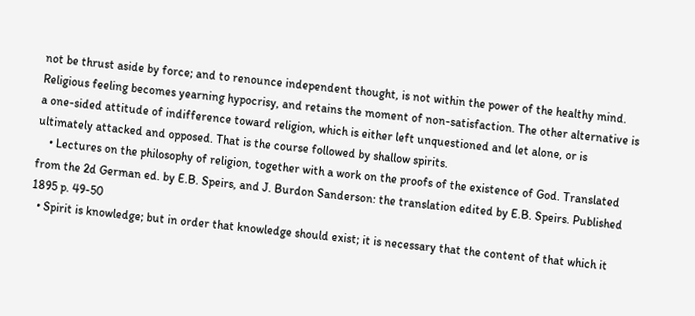not be thrust aside by force; and to renounce independent thought, is not within the power of the healthy mind. Religious feeling becomes yearning hypocrisy, and retains the moment of non-satisfaction. The other alternative is a one-sided attitude of indifference toward religion, which is either left unquestioned and let alone, or is ultimately attacked and opposed. That is the course followed by shallow spirits.
    • Lectures on the philosophy of religion, together with a work on the proofs of the existence of God. Translated from the 2d German ed. by E.B. Speirs, and J. Burdon Sanderson: the translation edited by E.B. Speirs. Published 1895 p. 49-50
  • Spirit is knowledge; but in order that knowledge should exist; it is necessary that the content of that which it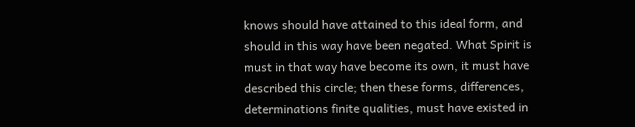knows should have attained to this ideal form, and should in this way have been negated. What Spirit is must in that way have become its own, it must have described this circle; then these forms, differences, determinations finite qualities, must have existed in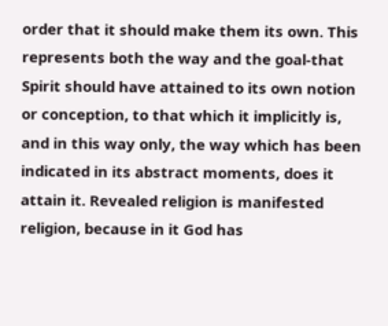order that it should make them its own. This represents both the way and the goal-that Spirit should have attained to its own notion or conception, to that which it implicitly is, and in this way only, the way which has been indicated in its abstract moments, does it attain it. Revealed religion is manifested religion, because in it God has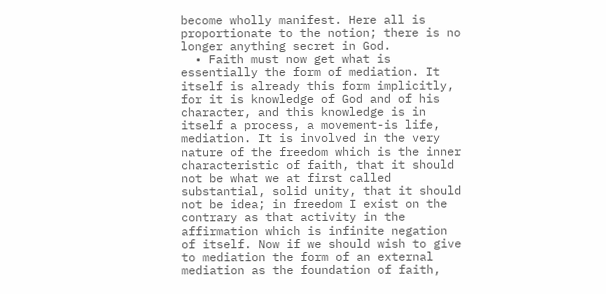become wholly manifest. Here all is proportionate to the notion; there is no longer anything secret in God.
  • Faith must now get what is essentially the form of mediation. It itself is already this form implicitly, for it is knowledge of God and of his character, and this knowledge is in itself a process, a movement-is life, mediation. It is involved in the very nature of the freedom which is the inner characteristic of faith, that it should not be what we at first called substantial, solid unity, that it should not be idea; in freedom I exist on the contrary as that activity in the affirmation which is infinite negation of itself. Now if we should wish to give to mediation the form of an external mediation as the foundation of faith,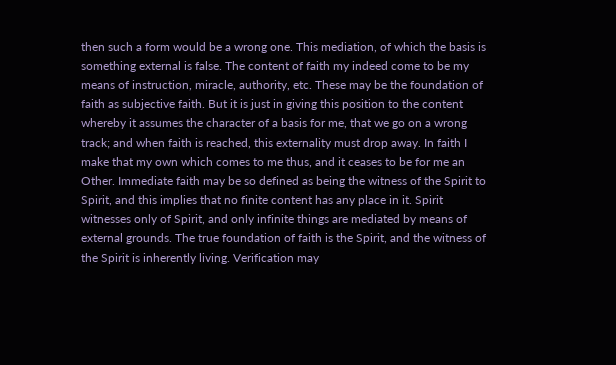then such a form would be a wrong one. This mediation, of which the basis is something external is false. The content of faith my indeed come to be my means of instruction, miracle, authority, etc. These may be the foundation of faith as subjective faith. But it is just in giving this position to the content whereby it assumes the character of a basis for me, that we go on a wrong track; and when faith is reached, this externality must drop away. In faith I make that my own which comes to me thus, and it ceases to be for me an Other. Immediate faith may be so defined as being the witness of the Spirit to Spirit, and this implies that no finite content has any place in it. Spirit witnesses only of Spirit, and only infinite things are mediated by means of external grounds. The true foundation of faith is the Spirit, and the witness of the Spirit is inherently living. Verification may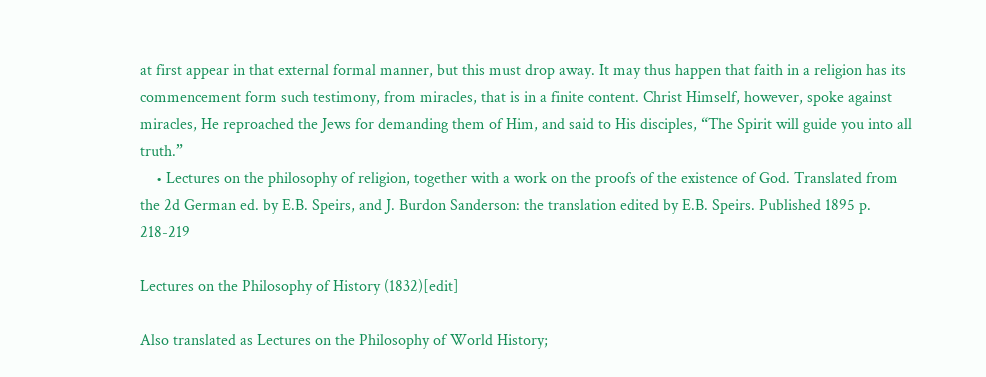at first appear in that external formal manner, but this must drop away. It may thus happen that faith in a religion has its commencement form such testimony, from miracles, that is in a finite content. Christ Himself, however, spoke against miracles, He reproached the Jews for demanding them of Him, and said to His disciples, “The Spirit will guide you into all truth.”
    • Lectures on the philosophy of religion, together with a work on the proofs of the existence of God. Translated from the 2d German ed. by E.B. Speirs, and J. Burdon Sanderson: the translation edited by E.B. Speirs. Published 1895 p. 218-219

Lectures on the Philosophy of History (1832)[edit]

Also translated as Lectures on the Philosophy of World History;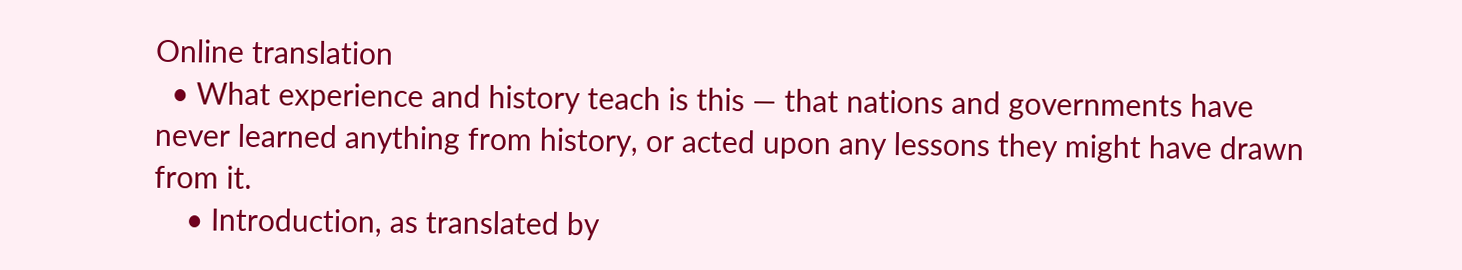Online translation
  • What experience and history teach is this — that nations and governments have never learned anything from history, or acted upon any lessons they might have drawn from it.
    • Introduction, as translated by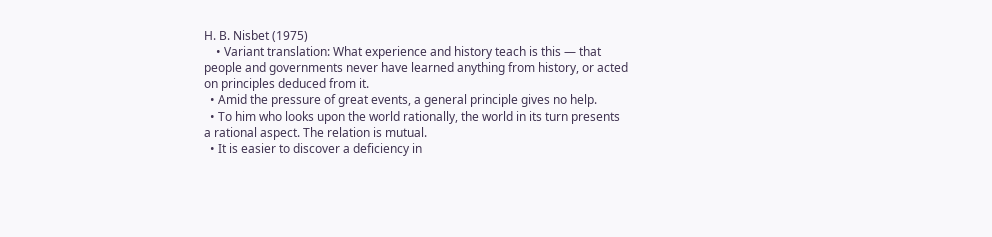H. B. Nisbet (1975)
    • Variant translation: What experience and history teach is this — that people and governments never have learned anything from history, or acted on principles deduced from it.
  • Amid the pressure of great events, a general principle gives no help.
  • To him who looks upon the world rationally, the world in its turn presents a rational aspect. The relation is mutual.
  • It is easier to discover a deficiency in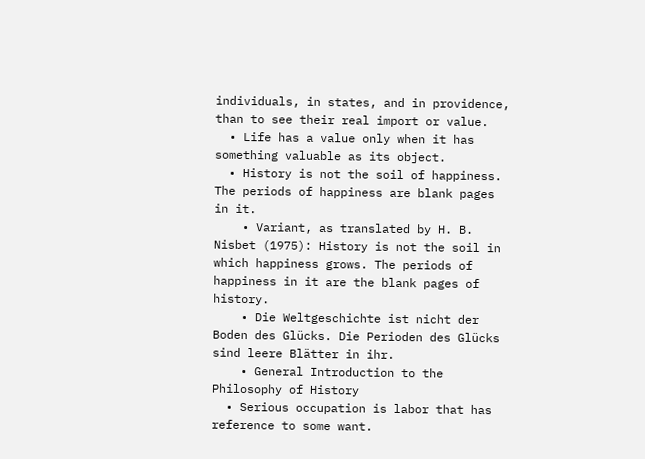individuals, in states, and in providence, than to see their real import or value.
  • Life has a value only when it has something valuable as its object.
  • History is not the soil of happiness. The periods of happiness are blank pages in it.
    • Variant, as translated by H. B. Nisbet (1975): History is not the soil in which happiness grows. The periods of happiness in it are the blank pages of history.
    • Die Weltgeschichte ist nicht der Boden des Glücks. Die Perioden des Glücks sind leere Blätter in ihr.
    • General Introduction to the Philosophy of History
  • Serious occupation is labor that has reference to some want.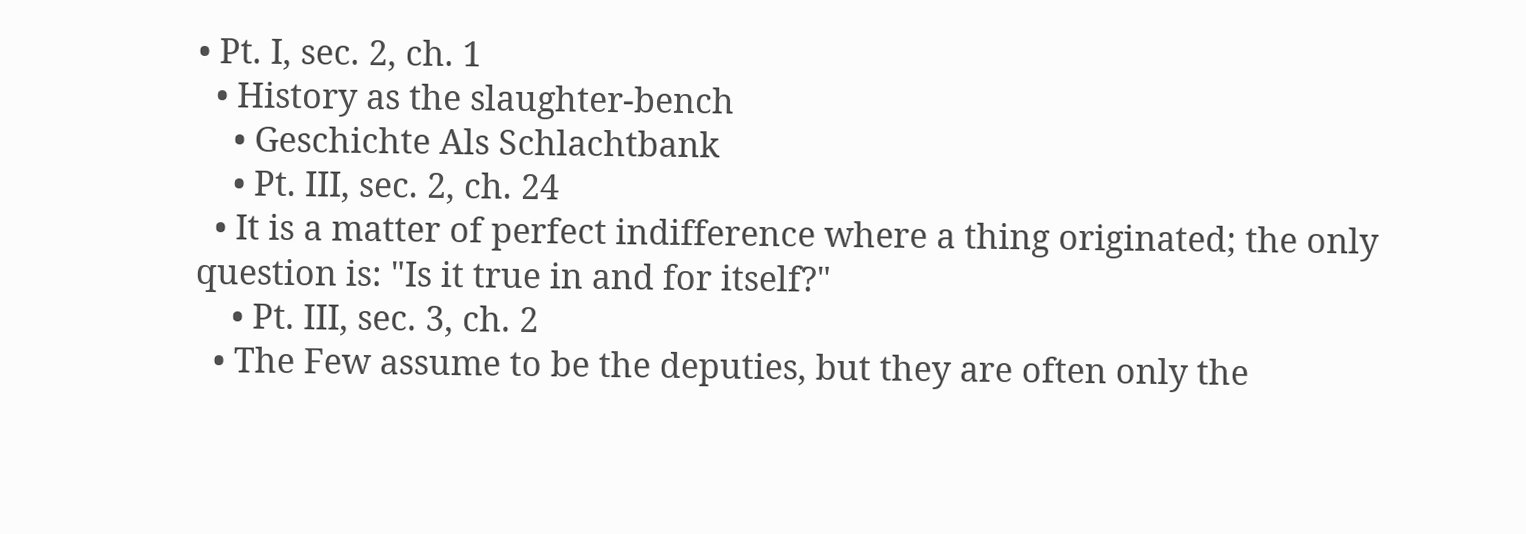• Pt. I, sec. 2, ch. 1
  • History as the slaughter-bench
    • Geschichte Als Schlachtbank
    • Pt. III, sec. 2, ch. 24
  • It is a matter of perfect indifference where a thing originated; the only question is: "Is it true in and for itself?"
    • Pt. III, sec. 3, ch. 2
  • The Few assume to be the deputies, but they are often only the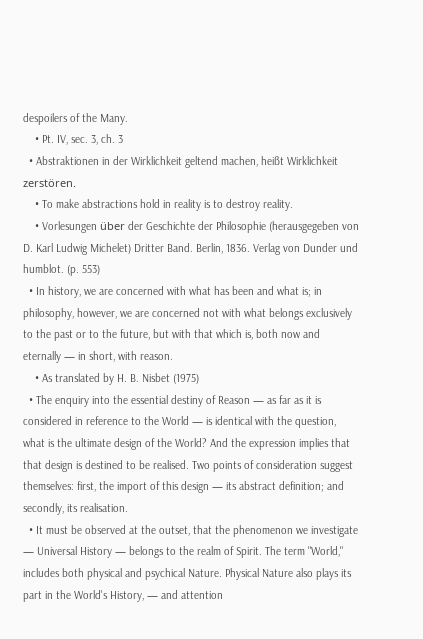despoilers of the Many.
    • Pt. IV, sec. 3, ch. 3
  • Abstraktionen in der Wirklichkeit geltend machen, heißt Wirklichkeit zerstören.
    • To make abstractions hold in reality is to destroy reality.
    • Vorlesungen über der Geschichte der Philosophie (herausgegeben von D. Karl Ludwig Michelet) Dritter Band. Berlin, 1836. Verlag von Dunder und humblot. (p. 553)
  • In history, we are concerned with what has been and what is; in philosophy, however, we are concerned not with what belongs exclusively to the past or to the future, but with that which is, both now and eternally — in short, with reason.
    • As translated by H. B. Nisbet (1975)
  • The enquiry into the essential destiny of Reason — as far as it is considered in reference to the World — is identical with the question, what is the ultimate design of the World? And the expression implies that that design is destined to be realised. Two points of consideration suggest themselves: first, the import of this design — its abstract definition; and secondly, its realisation.
  • It must be observed at the outset, that the phenomenon we investigate — Universal History — belongs to the realm of Spirit. The term "World," includes both physical and psychical Nature. Physical Nature also plays its part in the World's History, — and attention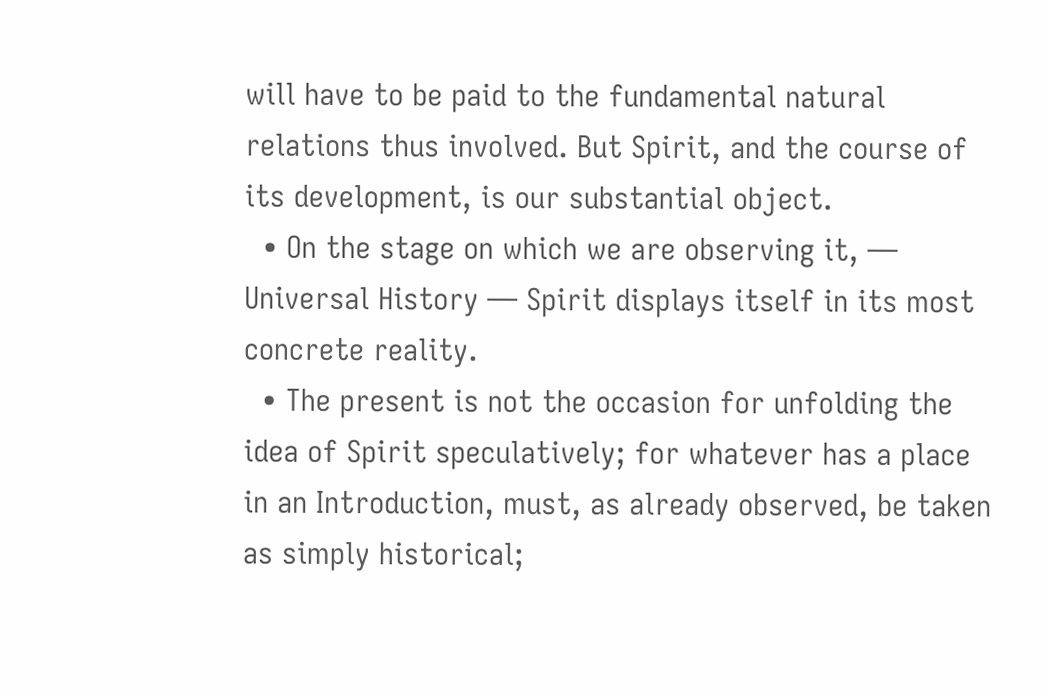will have to be paid to the fundamental natural relations thus involved. But Spirit, and the course of its development, is our substantial object.
  • On the stage on which we are observing it, — Universal History — Spirit displays itself in its most concrete reality.
  • The present is not the occasion for unfolding the idea of Spirit speculatively; for whatever has a place in an Introduction, must, as already observed, be taken as simply historical;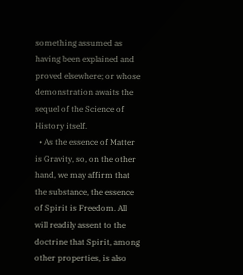something assumed as having been explained and proved elsewhere; or whose demonstration awaits the sequel of the Science of History itself.
  • As the essence of Matter is Gravity, so, on the other hand, we may affirm that the substance, the essence of Spirit is Freedom. All will readily assent to the doctrine that Spirit, among other properties, is also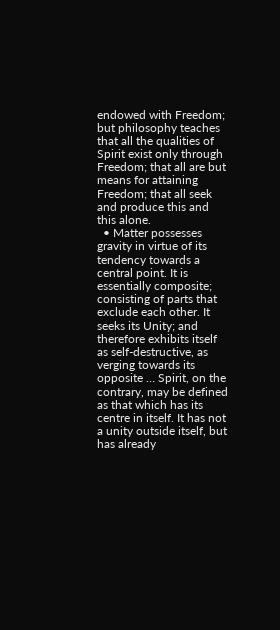endowed with Freedom; but philosophy teaches that all the qualities of Spirit exist only through Freedom; that all are but means for attaining Freedom; that all seek and produce this and this alone.
  • Matter possesses gravity in virtue of its tendency towards a central point. It is essentially composite; consisting of parts that exclude each other. It seeks its Unity; and therefore exhibits itself as self-destructive, as verging towards its opposite … Spirit, on the contrary, may be defined as that which has its centre in itself. It has not a unity outside itself, but has already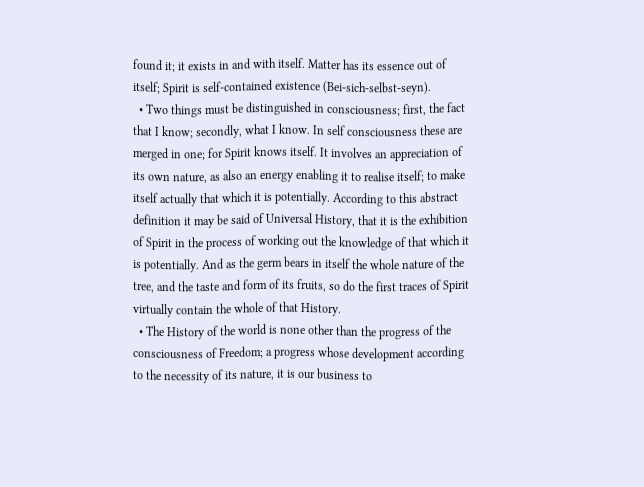found it; it exists in and with itself. Matter has its essence out of itself; Spirit is self-contained existence (Bei-sich-selbst-seyn).
  • Two things must be distinguished in consciousness; first, the fact that I know; secondly, what I know. In self consciousness these are merged in one; for Spirit knows itself. It involves an appreciation of its own nature, as also an energy enabling it to realise itself; to make itself actually that which it is potentially. According to this abstract definition it may be said of Universal History, that it is the exhibition of Spirit in the process of working out the knowledge of that which it is potentially. And as the germ bears in itself the whole nature of the tree, and the taste and form of its fruits, so do the first traces of Spirit virtually contain the whole of that History.
  • The History of the world is none other than the progress of the consciousness of Freedom; a progress whose development according to the necessity of its nature, it is our business to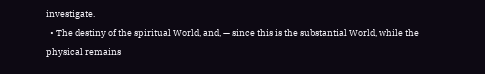investigate.
  • The destiny of the spiritual World, and, — since this is the substantial World, while the physical remains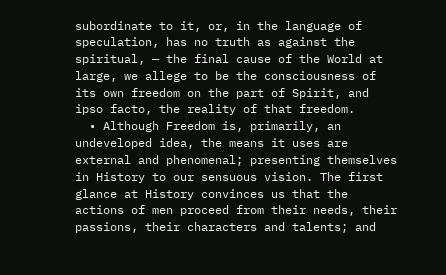subordinate to it, or, in the language of speculation, has no truth as against the spiritual, — the final cause of the World at large, we allege to be the consciousness of its own freedom on the part of Spirit, and ipso facto, the reality of that freedom.
  • Although Freedom is, primarily, an undeveloped idea, the means it uses are external and phenomenal; presenting themselves in History to our sensuous vision. The first glance at History convinces us that the actions of men proceed from their needs, their passions, their characters and talents; and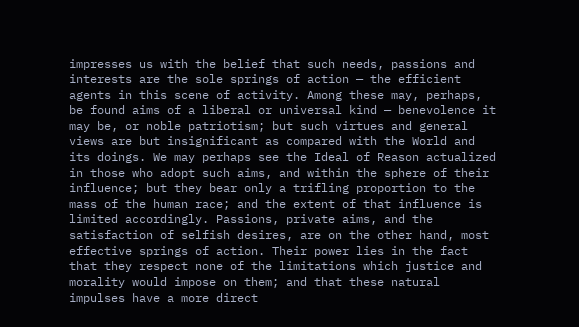impresses us with the belief that such needs, passions and interests are the sole springs of action — the efficient agents in this scene of activity. Among these may, perhaps, be found aims of a liberal or universal kind — benevolence it may be, or noble patriotism; but such virtues and general views are but insignificant as compared with the World and its doings. We may perhaps see the Ideal of Reason actualized in those who adopt such aims, and within the sphere of their influence; but they bear only a trifling proportion to the mass of the human race; and the extent of that influence is limited accordingly. Passions, private aims, and the satisfaction of selfish desires, are on the other hand, most effective springs of action. Their power lies in the fact that they respect none of the limitations which justice and morality would impose on them; and that these natural impulses have a more direct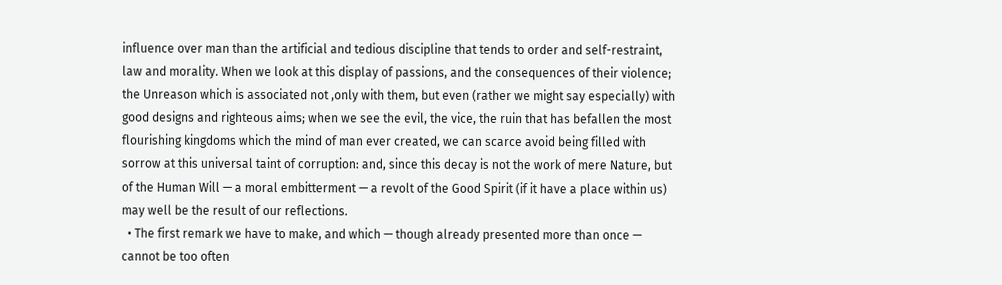influence over man than the artificial and tedious discipline that tends to order and self-restraint, law and morality. When we look at this display of passions, and the consequences of their violence; the Unreason which is associated not ,only with them, but even (rather we might say especially) with good designs and righteous aims; when we see the evil, the vice, the ruin that has befallen the most flourishing kingdoms which the mind of man ever created, we can scarce avoid being filled with sorrow at this universal taint of corruption: and, since this decay is not the work of mere Nature, but of the Human Will — a moral embitterment — a revolt of the Good Spirit (if it have a place within us) may well be the result of our reflections.
  • The first remark we have to make, and which — though already presented more than once — cannot be too often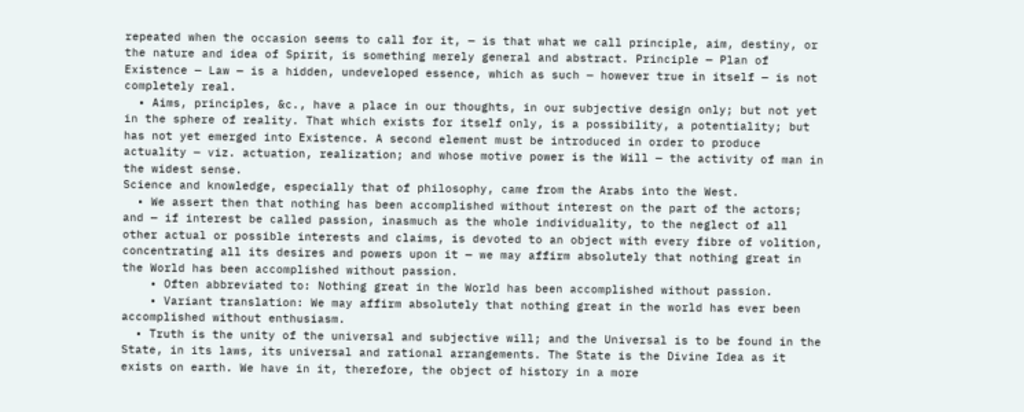repeated when the occasion seems to call for it, — is that what we call principle, aim, destiny, or the nature and idea of Spirit, is something merely general and abstract. Principle — Plan of Existence — Law — is a hidden, undeveloped essence, which as such — however true in itself — is not completely real.
  • Aims, principles, &c., have a place in our thoughts, in our subjective design only; but not yet in the sphere of reality. That which exists for itself only, is a possibility, a potentiality; but has not yet emerged into Existence. A second element must be introduced in order to produce actuality — viz. actuation, realization; and whose motive power is the Will — the activity of man in the widest sense.
Science and knowledge, especially that of philosophy, came from the Arabs into the West.
  • We assert then that nothing has been accomplished without interest on the part of the actors; and — if interest be called passion, inasmuch as the whole individuality, to the neglect of all other actual or possible interests and claims, is devoted to an object with every fibre of volition, concentrating all its desires and powers upon it — we may affirm absolutely that nothing great in the World has been accomplished without passion.
    • Often abbreviated to: Nothing great in the World has been accomplished without passion.
    • Variant translation: We may affirm absolutely that nothing great in the world has ever been accomplished without enthusiasm.
  • Truth is the unity of the universal and subjective will; and the Universal is to be found in the State, in its laws, its universal and rational arrangements. The State is the Divine Idea as it exists on earth. We have in it, therefore, the object of history in a more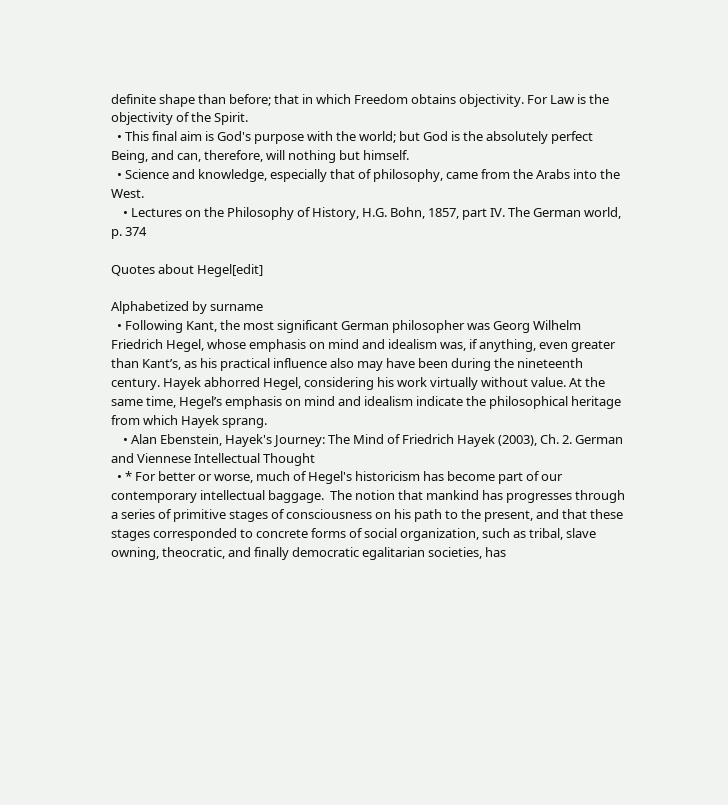definite shape than before; that in which Freedom obtains objectivity. For Law is the objectivity of the Spirit.
  • This final aim is God's purpose with the world; but God is the absolutely perfect Being, and can, therefore, will nothing but himself.
  • Science and knowledge, especially that of philosophy, came from the Arabs into the West.
    • Lectures on the Philosophy of History, H.G. Bohn, 1857, part IV. The German world, p. 374

Quotes about Hegel[edit]

Alphabetized by surname
  • Following Kant, the most significant German philosopher was Georg Wilhelm Friedrich Hegel, whose emphasis on mind and idealism was, if anything, even greater than Kant’s, as his practical influence also may have been during the nineteenth century. Hayek abhorred Hegel, considering his work virtually without value. At the same time, Hegel’s emphasis on mind and idealism indicate the philosophical heritage from which Hayek sprang.
    • Alan Ebenstein, Hayek's Journey: The Mind of Friedrich Hayek (2003), Ch. 2. German and Viennese Intellectual Thought
  • * For better or worse, much of Hegel's historicism has become part of our contemporary intellectual baggage.  The notion that mankind has progresses through a series of primitive stages of consciousness on his path to the present, and that these stages corresponded to concrete forms of social organization, such as tribal, slave owning, theocratic, and finally democratic egalitarian societies, has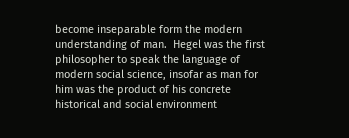become inseparable form the modern understanding of man.  Hegel was the first philosopher to speak the language of modern social science, insofar as man for him was the product of his concrete historical and social environment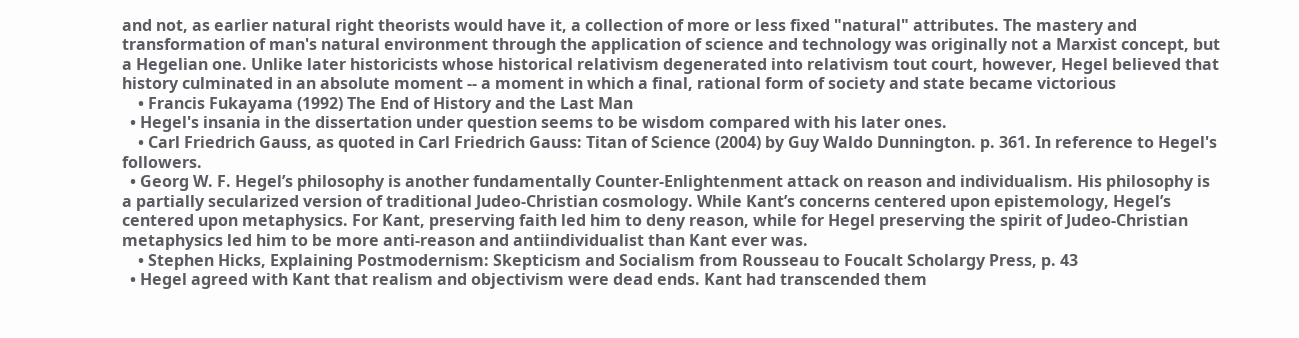and not, as earlier natural right theorists would have it, a collection of more or less fixed "natural" attributes. The mastery and transformation of man's natural environment through the application of science and technology was originally not a Marxist concept, but a Hegelian one. Unlike later historicists whose historical relativism degenerated into relativism tout court, however, Hegel believed that history culminated in an absolute moment -- a moment in which a final, rational form of society and state became victorious
    • Francis Fukayama (1992) The End of History and the Last Man
  • Hegel's insania in the dissertation under question seems to be wisdom compared with his later ones.
    • Carl Friedrich Gauss, as quoted in Carl Friedrich Gauss: Titan of Science (2004) by Guy Waldo Dunnington. p. 361. In reference to Hegel's followers.
  • Georg W. F. Hegel’s philosophy is another fundamentally Counter-Enlightenment attack on reason and individualism. His philosophy is a partially secularized version of traditional Judeo-Christian cosmology. While Kant’s concerns centered upon epistemology, Hegel’s centered upon metaphysics. For Kant, preserving faith led him to deny reason, while for Hegel preserving the spirit of Judeo-Christian metaphysics led him to be more anti-reason and antiindividualist than Kant ever was.
    • Stephen Hicks, Explaining Postmodernism: Skepticism and Socialism from Rousseau to Foucalt Scholargy Press, p. 43
  • Hegel agreed with Kant that realism and objectivism were dead ends. Kant had transcended them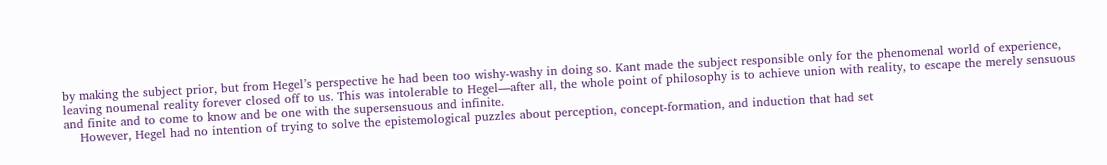by making the subject prior, but from Hegel’s perspective he had been too wishy-washy in doing so. Kant made the subject responsible only for the phenomenal world of experience, leaving noumenal reality forever closed off to us. This was intolerable to Hegel—after all, the whole point of philosophy is to achieve union with reality, to escape the merely sensuous and finite and to come to know and be one with the supersensuous and infinite.
    However, Hegel had no intention of trying to solve the epistemological puzzles about perception, concept-formation, and induction that had set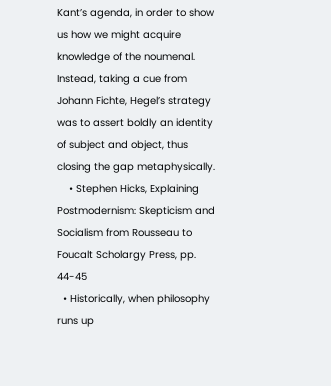Kant’s agenda, in order to show us how we might acquire knowledge of the noumenal. Instead, taking a cue from Johann Fichte, Hegel’s strategy was to assert boldly an identity of subject and object, thus closing the gap metaphysically.
    • Stephen Hicks, Explaining Postmodernism: Skepticism and Socialism from Rousseau to Foucalt Scholargy Press, pp. 44-45
  • Historically, when philosophy runs up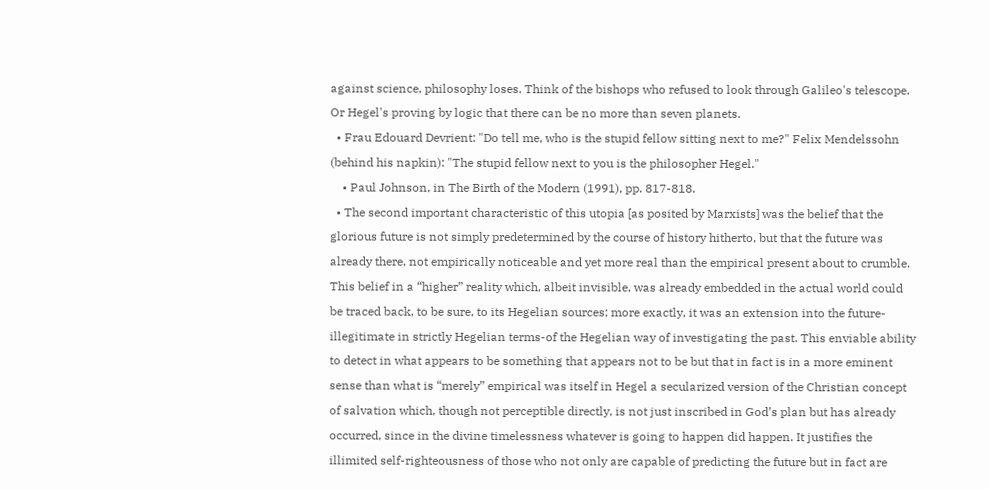against science, philosophy loses. Think of the bishops who refused to look through Galileo's telescope. Or Hegel's proving by logic that there can be no more than seven planets.
  • Frau Edouard Devrient: "Do tell me, who is the stupid fellow sitting next to me?" Felix Mendelssohn (behind his napkin): "The stupid fellow next to you is the philosopher Hegel."
    • Paul Johnson, in The Birth of the Modern (1991), pp. 817-818.
  • The second important characteristic of this utopia [as posited by Marxists] was the belief that the glorious future is not simply predetermined by the course of history hitherto, but that the future was already there, not empirically noticeable and yet more real than the empirical present about to crumble. This belief in a “higher” reality which, albeit invisible, was already embedded in the actual world could be traced back, to be sure, to its Hegelian sources; more exactly, it was an extension into the future-illegitimate in strictly Hegelian terms-of the Hegelian way of investigating the past. This enviable ability to detect in what appears to be something that appears not to be but that in fact is in a more eminent sense than what is “merely” empirical was itself in Hegel a secularized version of the Christian concept of salvation which, though not perceptible directly, is not just inscribed in God’s plan but has already occurred, since in the divine timelessness whatever is going to happen did happen. It justifies the illimited self-righteousness of those who not only are capable of predicting the future but in fact are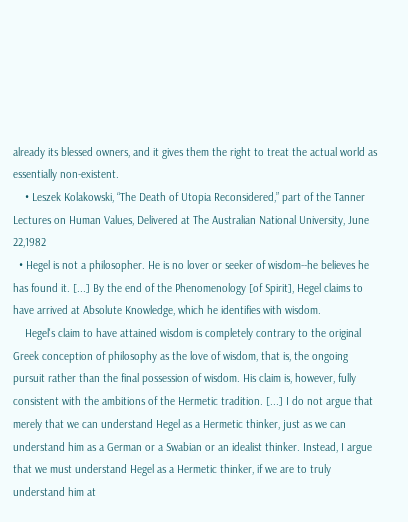already its blessed owners, and it gives them the right to treat the actual world as essentially non-existent.
    • Leszek Kolakowski, “The Death of Utopia Reconsidered,” part of the Tanner Lectures on Human Values, Delivered at The Australian National University, June 22,1982
  • Hegel is not a philosopher. He is no lover or seeker of wisdom--he believes he has found it. [...] By the end of the Phenomenology [of Spirit], Hegel claims to have arrived at Absolute Knowledge, which he identifies with wisdom.
    Hegel's claim to have attained wisdom is completely contrary to the original Greek conception of philosophy as the love of wisdom, that is, the ongoing pursuit rather than the final possession of wisdom. His claim is, however, fully consistent with the ambitions of the Hermetic tradition. [...] I do not argue that merely that we can understand Hegel as a Hermetic thinker, just as we can understand him as a German or a Swabian or an idealist thinker. Instead, I argue that we must understand Hegel as a Hermetic thinker, if we are to truly understand him at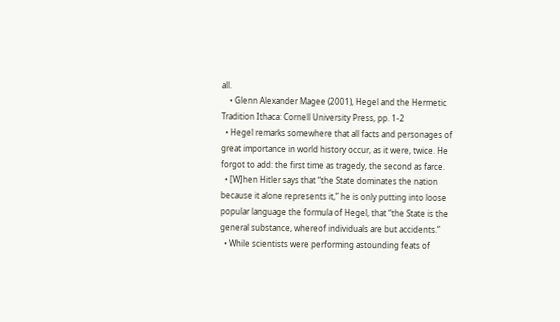all.
    • Glenn Alexander Magee (2001), Hegel and the Hermetic Tradition Ithaca: Cornell University Press, pp. 1-2
  • Hegel remarks somewhere that all facts and personages of great importance in world history occur, as it were, twice. He forgot to add: the first time as tragedy, the second as farce.
  • [W]hen Hitler says that “the State dominates the nation because it alone represents it,” he is only putting into loose popular language the formula of Hegel, that “the State is the general substance, whereof individuals are but accidents.”
  • While scientists were performing astounding feats of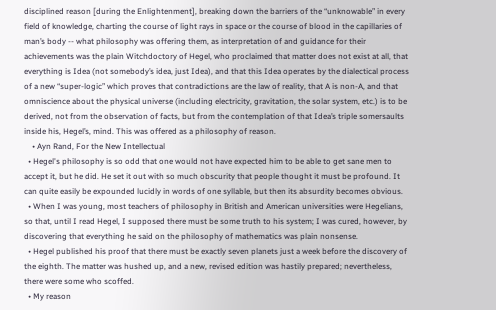disciplined reason [during the Enlightenment], breaking down the barriers of the “unknowable” in every field of knowledge, charting the course of light rays in space or the course of blood in the capillaries of man’s body -- what philosophy was offering them, as interpretation of and guidance for their achievements was the plain Witchdoctory of Hegel, who proclaimed that matter does not exist at all, that everything is Idea (not somebody’s idea, just Idea), and that this Idea operates by the dialectical process of a new “super-logic” which proves that contradictions are the law of reality, that A is non-A, and that omniscience about the physical universe (including electricity, gravitation, the solar system, etc.) is to be derived, not from the observation of facts, but from the contemplation of that Idea’s triple somersaults inside his, Hegel’s, mind. This was offered as a philosophy of reason.
    • Ayn Rand, For the New Intellectual
  • Hegel's philosophy is so odd that one would not have expected him to be able to get sane men to accept it, but he did. He set it out with so much obscurity that people thought it must be profound. It can quite easily be expounded lucidly in words of one syllable, but then its absurdity becomes obvious.
  • When I was young, most teachers of philosophy in British and American universities were Hegelians, so that, until I read Hegel, I supposed there must be some truth to his system; I was cured, however, by discovering that everything he said on the philosophy of mathematics was plain nonsense.
  • Hegel published his proof that there must be exactly seven planets just a week before the discovery of the eighth. The matter was hushed up, and a new, revised edition was hastily prepared; nevertheless, there were some who scoffed.
  • My reason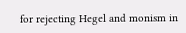for rejecting Hegel and monism in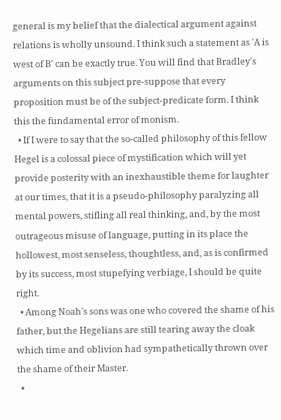general is my belief that the dialectical argument against relations is wholly unsound. I think such a statement as 'A is west of B' can be exactly true. You will find that Bradley's arguments on this subject pre-suppose that every proposition must be of the subject-predicate form. I think this the fundamental error of monism.
  • If I were to say that the so-called philosophy of this fellow Hegel is a colossal piece of mystification which will yet provide posterity with an inexhaustible theme for laughter at our times, that it is a pseudo-philosophy paralyzing all mental powers, stifling all real thinking, and, by the most outrageous misuse of language, putting in its place the hollowest, most senseless, thoughtless, and, as is confirmed by its success, most stupefying verbiage, I should be quite right.
  • Among Noah's sons was one who covered the shame of his father, but the Hegelians are still tearing away the cloak which time and oblivion had sympathetically thrown over the shame of their Master.
  •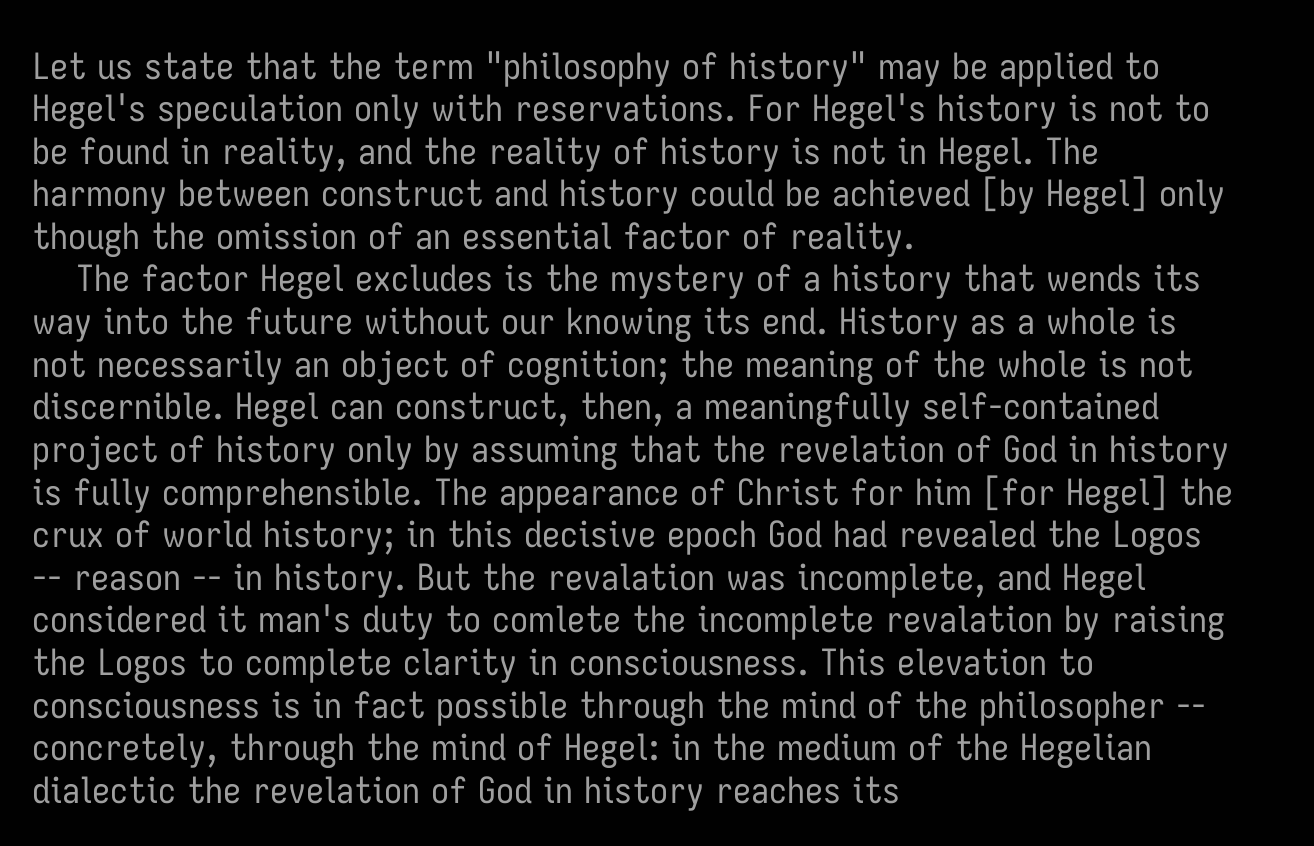Let us state that the term "philosophy of history" may be applied to Hegel's speculation only with reservations. For Hegel's history is not to be found in reality, and the reality of history is not in Hegel. The harmony between construct and history could be achieved [by Hegel] only though the omission of an essential factor of reality.
    The factor Hegel excludes is the mystery of a history that wends its way into the future without our knowing its end. History as a whole is not necessarily an object of cognition; the meaning of the whole is not discernible. Hegel can construct, then, a meaningfully self-contained project of history only by assuming that the revelation of God in history is fully comprehensible. The appearance of Christ for him [for Hegel] the crux of world history; in this decisive epoch God had revealed the Logos -- reason -- in history. But the revalation was incomplete, and Hegel considered it man's duty to comlete the incomplete revalation by raising the Logos to complete clarity in consciousness. This elevation to consciousness is in fact possible through the mind of the philosopher -- concretely, through the mind of Hegel: in the medium of the Hegelian dialectic the revelation of God in history reaches its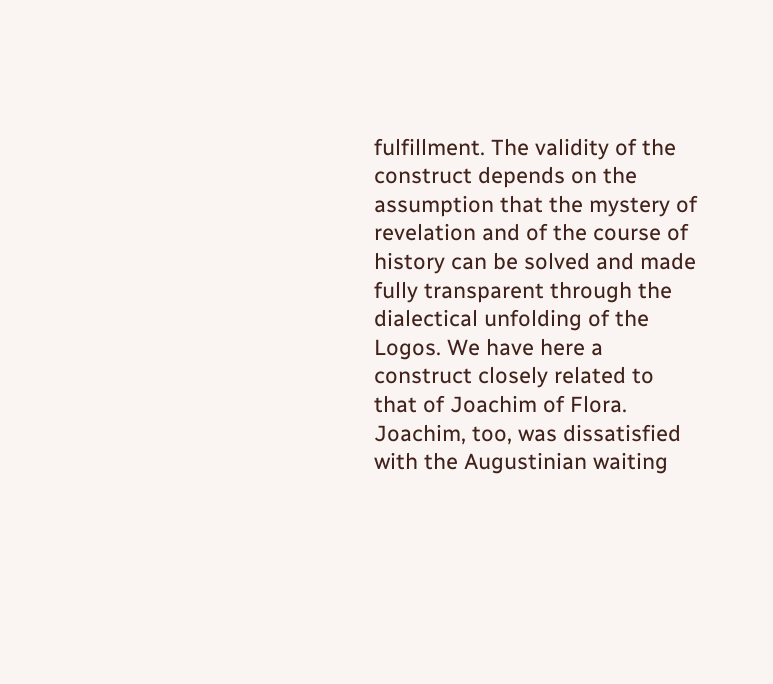fulfillment. The validity of the construct depends on the assumption that the mystery of revelation and of the course of history can be solved and made fully transparent through the dialectical unfolding of the Logos. We have here a construct closely related to that of Joachim of Flora. Joachim, too, was dissatisfied with the Augustinian waiting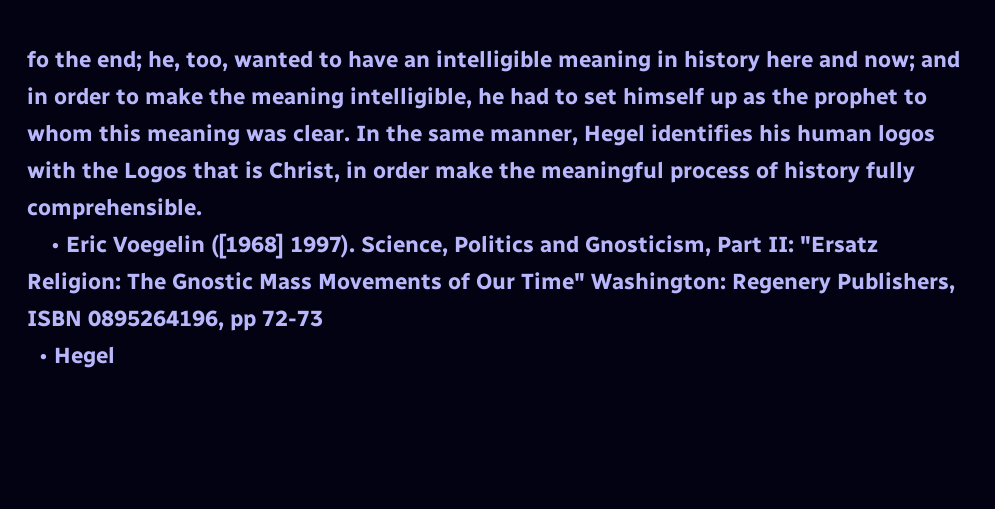fo the end; he, too, wanted to have an intelligible meaning in history here and now; and in order to make the meaning intelligible, he had to set himself up as the prophet to whom this meaning was clear. In the same manner, Hegel identifies his human logos with the Logos that is Christ, in order make the meaningful process of history fully comprehensible.
    • Eric Voegelin ([1968] 1997). Science, Politics and Gnosticism, Part II: "Ersatz Religion: The Gnostic Mass Movements of Our Time" Washington: Regenery Publishers, ISBN 0895264196, pp 72-73
  • Hegel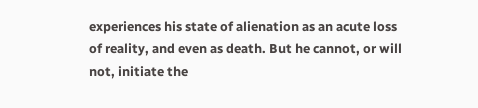experiences his state of alienation as an acute loss of reality, and even as death. But he cannot, or will not, initiate the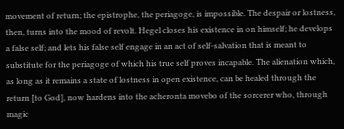movement of return; the epistrophe, the periagoge, is impossible. The despair or lostness, then, turns into the mood of revolt. Hegel closes his existence in on himself; he develops a false self; and lets his false self engage in an act of self-salvation that is meant to substitute for the periagoge of which his true self proves incapable. The alienation which, as long as it remains a state of lostness in open existence, can be healed through the return [to God], now hardens into the acheronta movebo of the sorcerer who, through magic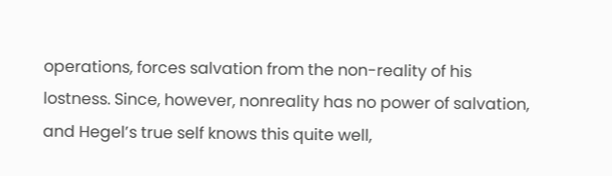operations, forces salvation from the non-reality of his lostness. Since, however, nonreality has no power of salvation, and Hegel’s true self knows this quite well,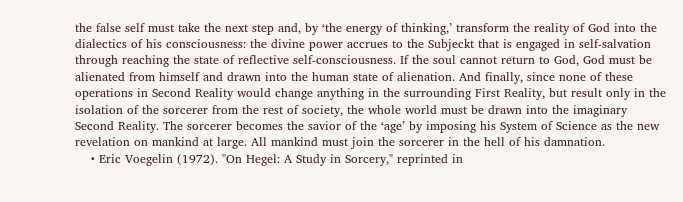the false self must take the next step and, by ‘the energy of thinking,’ transform the reality of God into the dialectics of his consciousness: the divine power accrues to the Subjeckt that is engaged in self-salvation through reaching the state of reflective self-consciousness. If the soul cannot return to God, God must be alienated from himself and drawn into the human state of alienation. And finally, since none of these operations in Second Reality would change anything in the surrounding First Reality, but result only in the isolation of the sorcerer from the rest of society, the whole world must be drawn into the imaginary Second Reality. The sorcerer becomes the savior of the ‘age’ by imposing his System of Science as the new revelation on mankind at large. All mankind must join the sorcerer in the hell of his damnation.
    • Eric Voegelin (1972). "On Hegel: A Study in Sorcery," reprinted in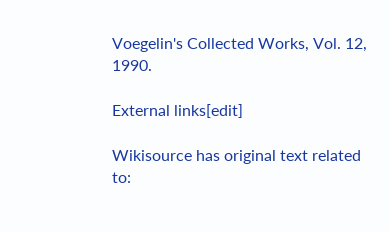Voegelin's Collected Works, Vol. 12, 1990.

External links[edit]

Wikisource has original text related to: